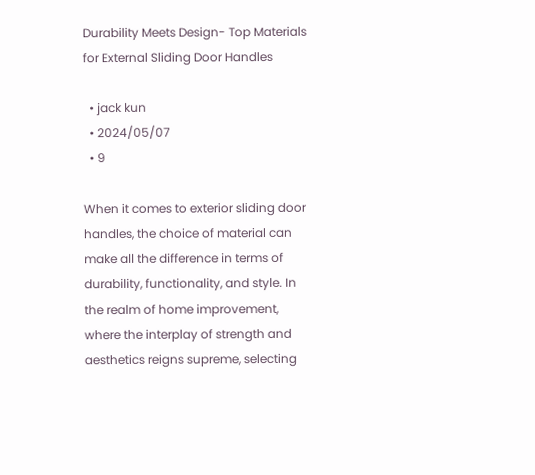Durability Meets Design- Top Materials for External Sliding Door Handles

  • jack kun
  • 2024/05/07
  • 9

When it comes to exterior sliding door handles, the choice of material can make all the difference in terms of durability, functionality, and style. In the realm of home improvement, where the interplay of strength and aesthetics reigns supreme, selecting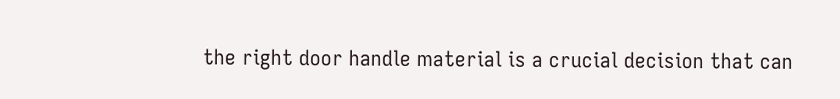the right door handle material is a crucial decision that can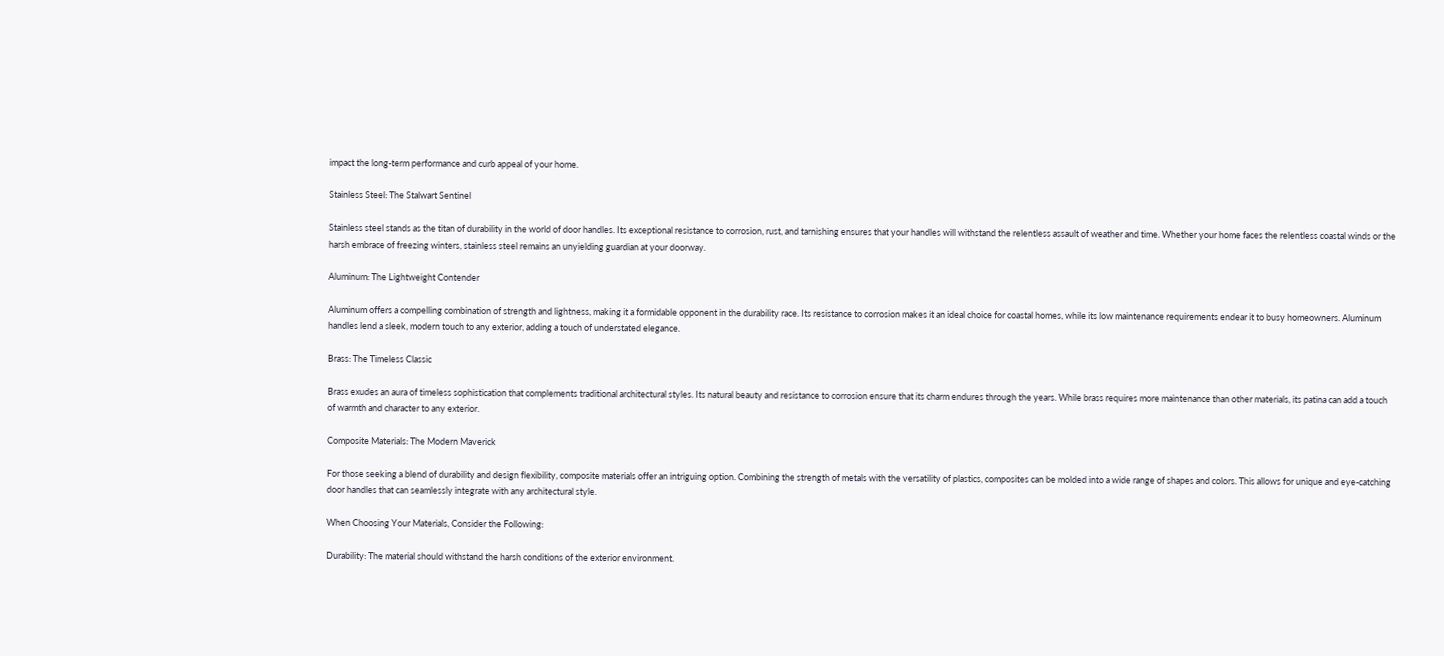impact the long-term performance and curb appeal of your home.

Stainless Steel: The Stalwart Sentinel

Stainless steel stands as the titan of durability in the world of door handles. Its exceptional resistance to corrosion, rust, and tarnishing ensures that your handles will withstand the relentless assault of weather and time. Whether your home faces the relentless coastal winds or the harsh embrace of freezing winters, stainless steel remains an unyielding guardian at your doorway.

Aluminum: The Lightweight Contender

Aluminum offers a compelling combination of strength and lightness, making it a formidable opponent in the durability race. Its resistance to corrosion makes it an ideal choice for coastal homes, while its low maintenance requirements endear it to busy homeowners. Aluminum handles lend a sleek, modern touch to any exterior, adding a touch of understated elegance.

Brass: The Timeless Classic

Brass exudes an aura of timeless sophistication that complements traditional architectural styles. Its natural beauty and resistance to corrosion ensure that its charm endures through the years. While brass requires more maintenance than other materials, its patina can add a touch of warmth and character to any exterior.

Composite Materials: The Modern Maverick

For those seeking a blend of durability and design flexibility, composite materials offer an intriguing option. Combining the strength of metals with the versatility of plastics, composites can be molded into a wide range of shapes and colors. This allows for unique and eye-catching door handles that can seamlessly integrate with any architectural style.

When Choosing Your Materials, Consider the Following:

Durability: The material should withstand the harsh conditions of the exterior environment.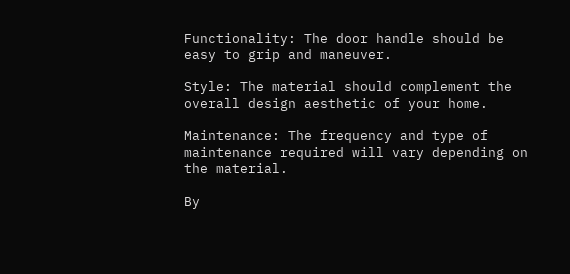Functionality: The door handle should be easy to grip and maneuver.

Style: The material should complement the overall design aesthetic of your home.

Maintenance: The frequency and type of maintenance required will vary depending on the material.

By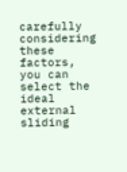carefully considering these factors, you can select the ideal external sliding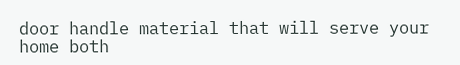door handle material that will serve your home both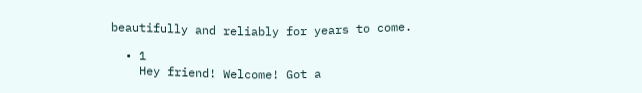beautifully and reliably for years to come.

  • 1
    Hey friend! Welcome! Got a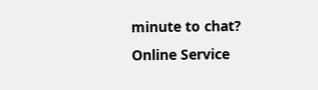minute to chat?
Online Service